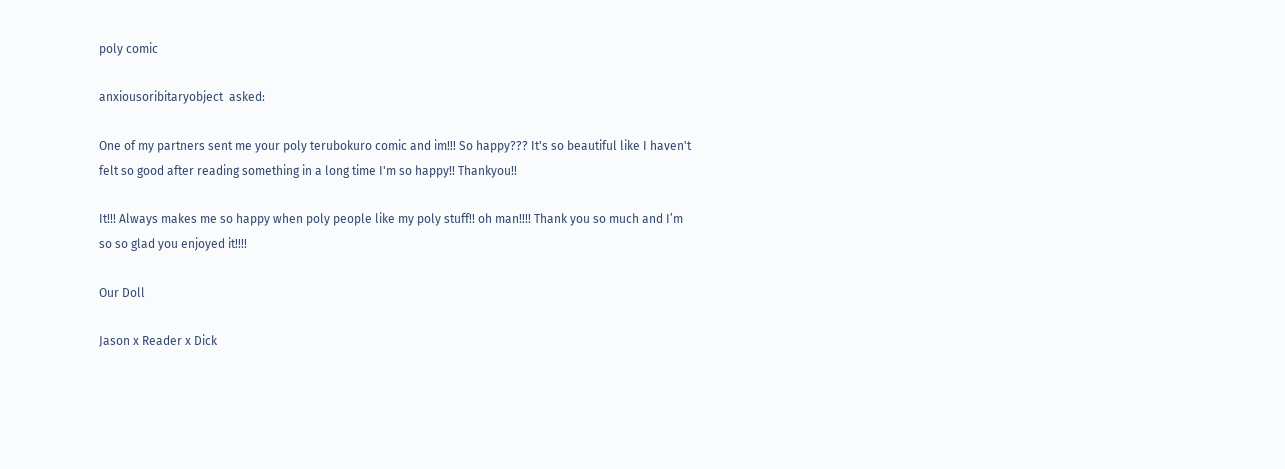poly comic

anxiousoribitaryobject  asked:

One of my partners sent me your poly terubokuro comic and im!!! So happy??? It's so beautiful like I haven't felt so good after reading something in a long time I'm so happy!! Thankyou!!

It!!! Always makes me so happy when poly people like my poly stuff!! oh man!!!! Thank you so much and I’m so so glad you enjoyed it!!!!

Our Doll

Jason x Reader x Dick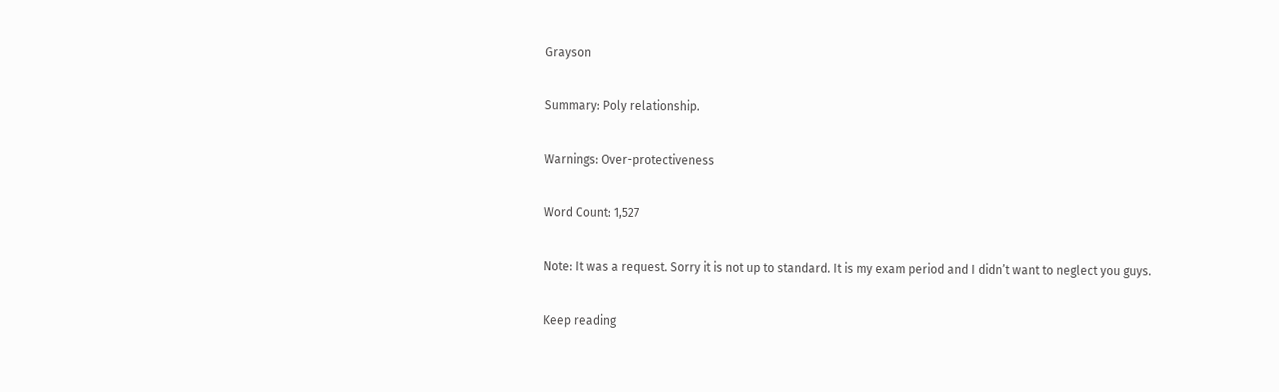Grayson

Summary: Poly relationship.

Warnings: Over-protectiveness

Word Count: 1,527

Note: It was a request. Sorry it is not up to standard. It is my exam period and I didn’t want to neglect you guys.

Keep reading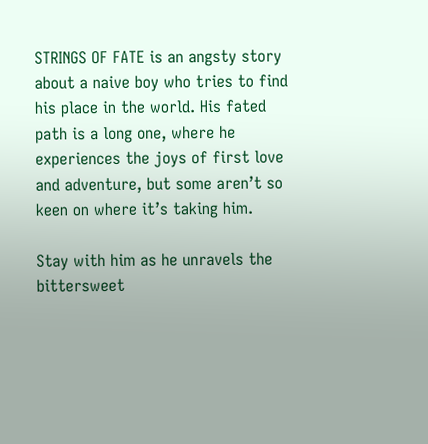STRINGS OF FATE is an angsty story about a naive boy who tries to find his place in the world. His fated path is a long one, where he experiences the joys of first love and adventure, but some aren’t so keen on where it’s taking him.

Stay with him as he unravels the bittersweet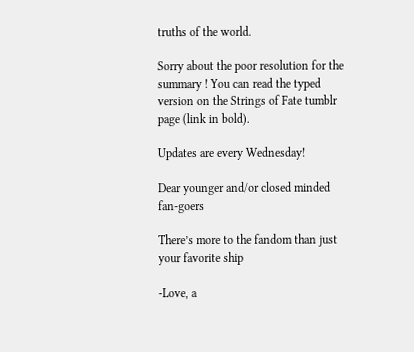truths of the world.

Sorry about the poor resolution for the summary ! You can read the typed version on the Strings of Fate tumblr page (link in bold).

Updates are every Wednesday!

Dear younger and/or closed minded fan-goers

There’s more to the fandom than just your favorite ship

-Love, a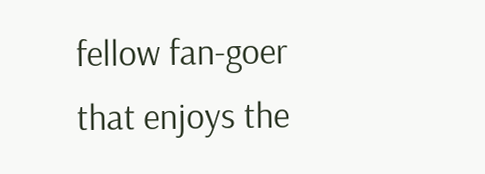fellow fan-goer that enjoys the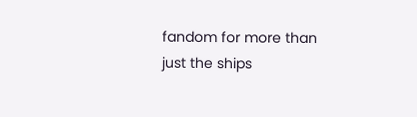fandom for more than just the ships